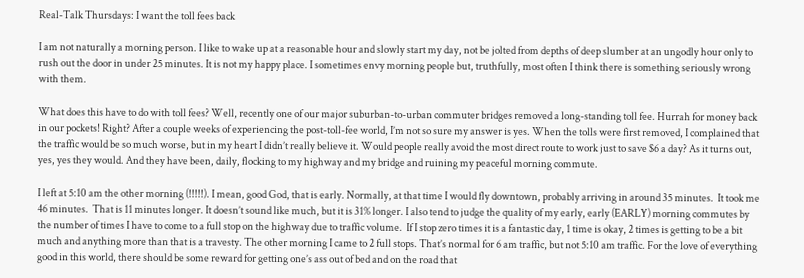Real-Talk Thursdays: I want the toll fees back

I am not naturally a morning person. I like to wake up at a reasonable hour and slowly start my day, not be jolted from depths of deep slumber at an ungodly hour only to rush out the door in under 25 minutes. It is not my happy place. I sometimes envy morning people but, truthfully, most often I think there is something seriously wrong with them.

What does this have to do with toll fees? Well, recently one of our major suburban-to-urban commuter bridges removed a long-standing toll fee. Hurrah for money back in our pockets! Right? After a couple weeks of experiencing the post-toll-fee world, I’m not so sure my answer is yes. When the tolls were first removed, I complained that the traffic would be so much worse, but in my heart I didn’t really believe it. Would people really avoid the most direct route to work just to save $6 a day? As it turns out, yes, yes they would. And they have been, daily, flocking to my highway and my bridge and ruining my peaceful morning commute.

I left at 5:10 am the other morning (!!!!!). I mean, good God, that is early. Normally, at that time I would fly downtown, probably arriving in around 35 minutes.  It took me 46 minutes.  That is 11 minutes longer. It doesn’t sound like much, but it is 31% longer. I also tend to judge the quality of my early, early (EARLY) morning commutes by the number of times I have to come to a full stop on the highway due to traffic volume.  If I stop zero times it is a fantastic day, 1 time is okay, 2 times is getting to be a bit much and anything more than that is a travesty. The other morning I came to 2 full stops. That’s normal for 6 am traffic, but not 5:10 am traffic. For the love of everything good in this world, there should be some reward for getting one’s ass out of bed and on the road that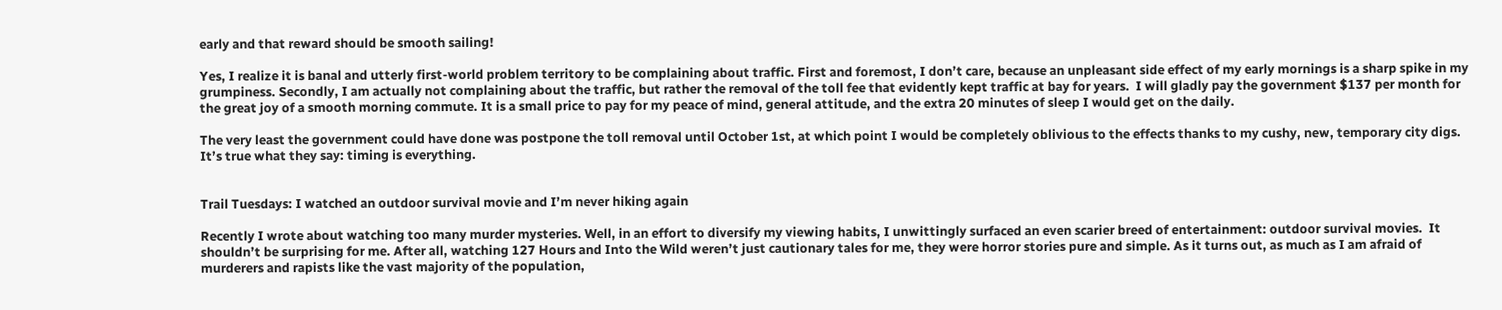early and that reward should be smooth sailing!

Yes, I realize it is banal and utterly first-world problem territory to be complaining about traffic. First and foremost, I don’t care, because an unpleasant side effect of my early mornings is a sharp spike in my grumpiness. Secondly, I am actually not complaining about the traffic, but rather the removal of the toll fee that evidently kept traffic at bay for years.  I will gladly pay the government $137 per month for the great joy of a smooth morning commute. It is a small price to pay for my peace of mind, general attitude, and the extra 20 minutes of sleep I would get on the daily.

The very least the government could have done was postpone the toll removal until October 1st, at which point I would be completely oblivious to the effects thanks to my cushy, new, temporary city digs. It’s true what they say: timing is everything.


Trail Tuesdays: I watched an outdoor survival movie and I’m never hiking again

Recently I wrote about watching too many murder mysteries. Well, in an effort to diversify my viewing habits, I unwittingly surfaced an even scarier breed of entertainment: outdoor survival movies.  It shouldn’t be surprising for me. After all, watching 127 Hours and Into the Wild weren’t just cautionary tales for me, they were horror stories pure and simple. As it turns out, as much as I am afraid of murderers and rapists like the vast majority of the population,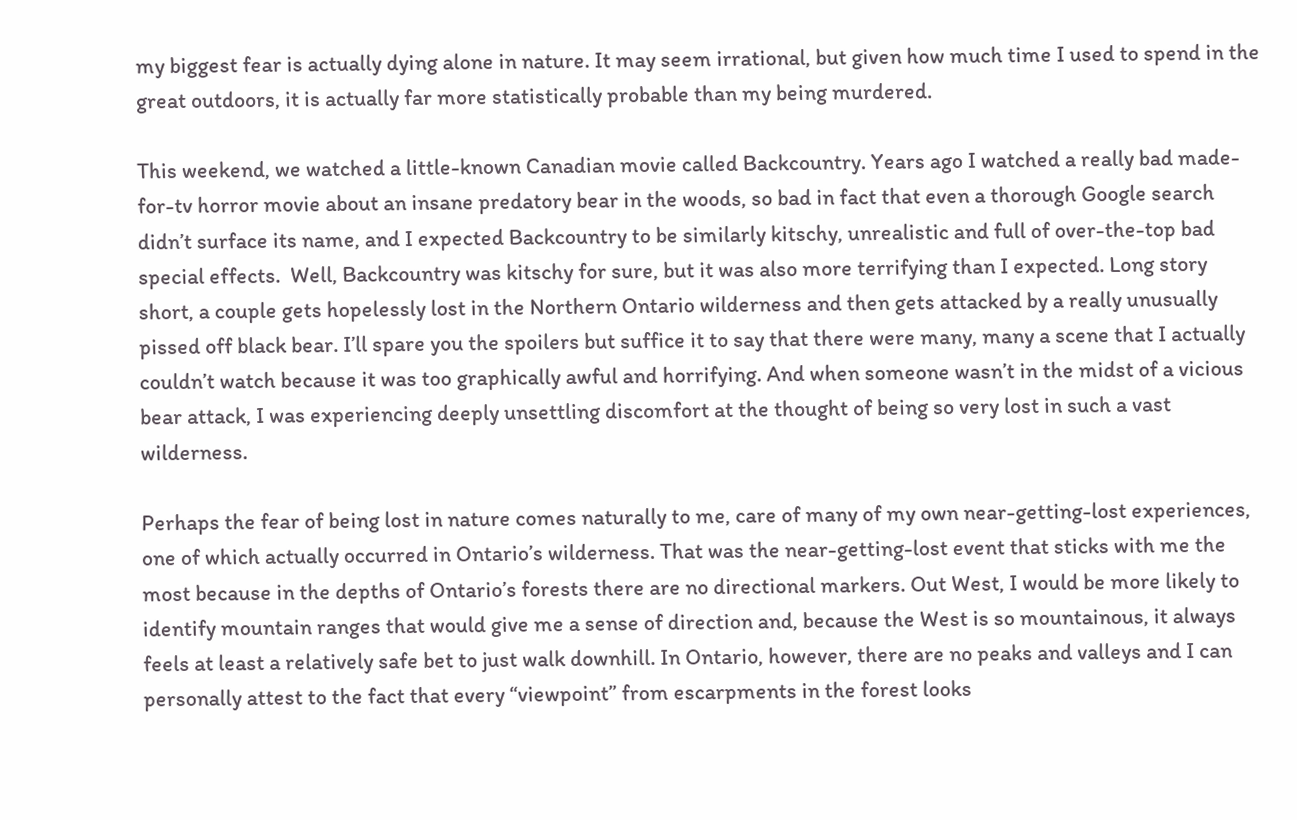my biggest fear is actually dying alone in nature. It may seem irrational, but given how much time I used to spend in the great outdoors, it is actually far more statistically probable than my being murdered.

This weekend, we watched a little-known Canadian movie called Backcountry. Years ago I watched a really bad made-for-tv horror movie about an insane predatory bear in the woods, so bad in fact that even a thorough Google search didn’t surface its name, and I expected Backcountry to be similarly kitschy, unrealistic and full of over-the-top bad special effects.  Well, Backcountry was kitschy for sure, but it was also more terrifying than I expected. Long story short, a couple gets hopelessly lost in the Northern Ontario wilderness and then gets attacked by a really unusually pissed off black bear. I’ll spare you the spoilers but suffice it to say that there were many, many a scene that I actually couldn’t watch because it was too graphically awful and horrifying. And when someone wasn’t in the midst of a vicious bear attack, I was experiencing deeply unsettling discomfort at the thought of being so very lost in such a vast wilderness.

Perhaps the fear of being lost in nature comes naturally to me, care of many of my own near-getting-lost experiences, one of which actually occurred in Ontario’s wilderness. That was the near-getting-lost event that sticks with me the most because in the depths of Ontario’s forests there are no directional markers. Out West, I would be more likely to identify mountain ranges that would give me a sense of direction and, because the West is so mountainous, it always feels at least a relatively safe bet to just walk downhill. In Ontario, however, there are no peaks and valleys and I can personally attest to the fact that every “viewpoint” from escarpments in the forest looks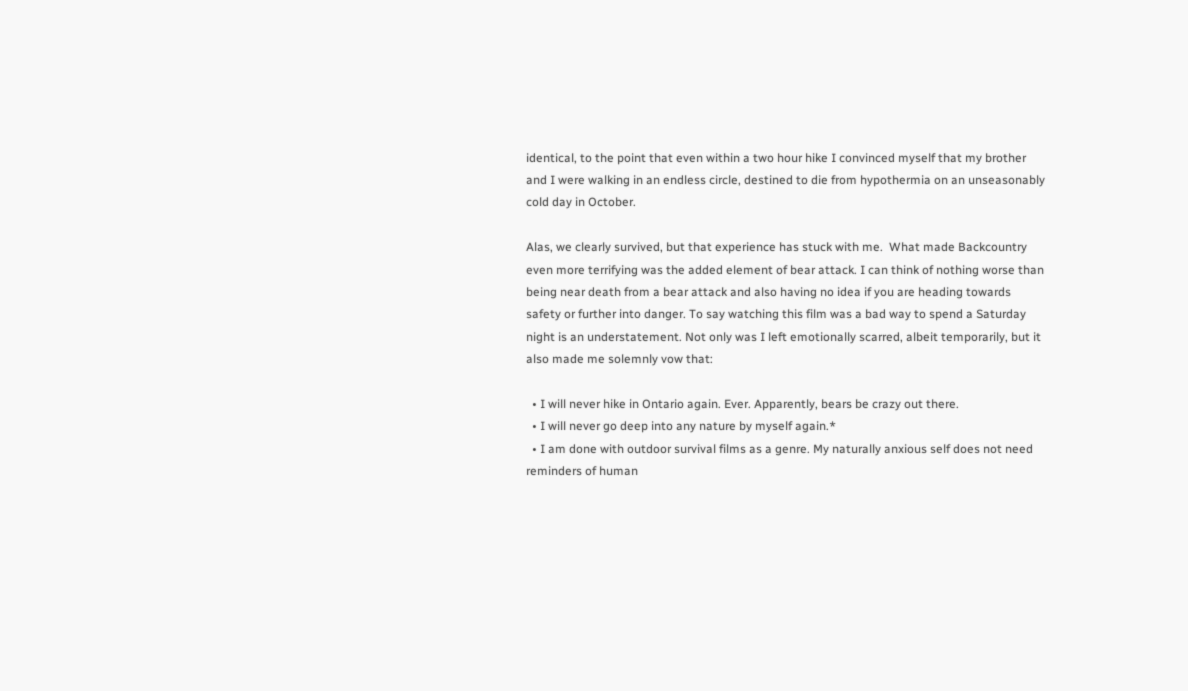identical, to the point that even within a two hour hike I convinced myself that my brother and I were walking in an endless circle, destined to die from hypothermia on an unseasonably cold day in October.

Alas, we clearly survived, but that experience has stuck with me.  What made Backcountry even more terrifying was the added element of bear attack. I can think of nothing worse than being near death from a bear attack and also having no idea if you are heading towards safety or further into danger. To say watching this film was a bad way to spend a Saturday night is an understatement. Not only was I left emotionally scarred, albeit temporarily, but it also made me solemnly vow that:

  • I will never hike in Ontario again. Ever. Apparently, bears be crazy out there.
  • I will never go deep into any nature by myself again.*
  • I am done with outdoor survival films as a genre. My naturally anxious self does not need reminders of human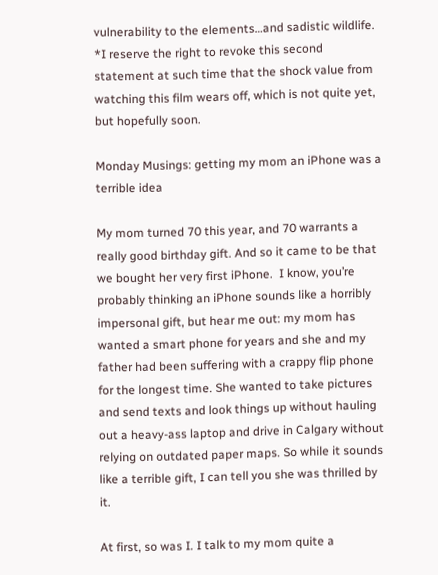vulnerability to the elements…and sadistic wildlife.
*I reserve the right to revoke this second statement at such time that the shock value from watching this film wears off, which is not quite yet, but hopefully soon.

Monday Musings: getting my mom an iPhone was a terrible idea

My mom turned 70 this year, and 70 warrants a really good birthday gift. And so it came to be that we bought her very first iPhone.  I know, you’re probably thinking an iPhone sounds like a horribly impersonal gift, but hear me out: my mom has wanted a smart phone for years and she and my father had been suffering with a crappy flip phone for the longest time. She wanted to take pictures and send texts and look things up without hauling out a heavy-ass laptop and drive in Calgary without relying on outdated paper maps. So while it sounds like a terrible gift, I can tell you she was thrilled by it.

At first, so was I. I talk to my mom quite a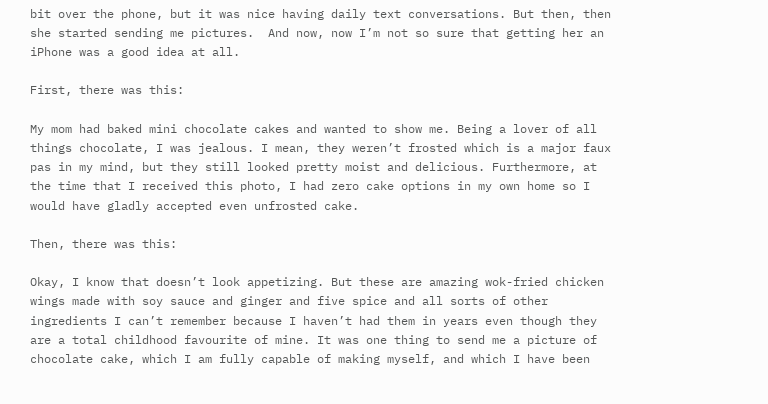bit over the phone, but it was nice having daily text conversations. But then, then she started sending me pictures.  And now, now I’m not so sure that getting her an iPhone was a good idea at all.

First, there was this:

My mom had baked mini chocolate cakes and wanted to show me. Being a lover of all things chocolate, I was jealous. I mean, they weren’t frosted which is a major faux pas in my mind, but they still looked pretty moist and delicious. Furthermore, at the time that I received this photo, I had zero cake options in my own home so I would have gladly accepted even unfrosted cake.

Then, there was this:

Okay, I know that doesn’t look appetizing. But these are amazing wok-fried chicken wings made with soy sauce and ginger and five spice and all sorts of other ingredients I can’t remember because I haven’t had them in years even though they are a total childhood favourite of mine. It was one thing to send me a picture of chocolate cake, which I am fully capable of making myself, and which I have been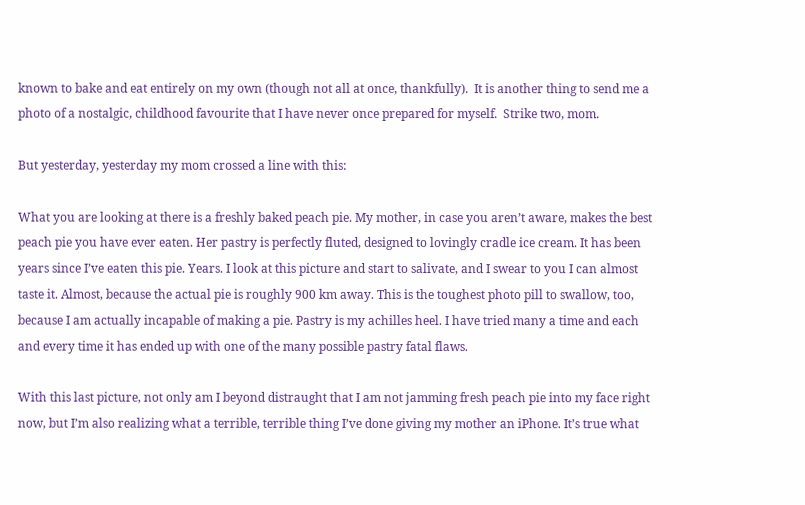known to bake and eat entirely on my own (though not all at once, thankfully).  It is another thing to send me a photo of a nostalgic, childhood favourite that I have never once prepared for myself.  Strike two, mom.

But yesterday, yesterday my mom crossed a line with this:

What you are looking at there is a freshly baked peach pie. My mother, in case you aren’t aware, makes the best peach pie you have ever eaten. Her pastry is perfectly fluted, designed to lovingly cradle ice cream. It has been years since I’ve eaten this pie. Years. I look at this picture and start to salivate, and I swear to you I can almost taste it. Almost, because the actual pie is roughly 900 km away. This is the toughest photo pill to swallow, too, because I am actually incapable of making a pie. Pastry is my achilles heel. I have tried many a time and each and every time it has ended up with one of the many possible pastry fatal flaws.

With this last picture, not only am I beyond distraught that I am not jamming fresh peach pie into my face right now, but I’m also realizing what a terrible, terrible thing I’ve done giving my mother an iPhone. It’s true what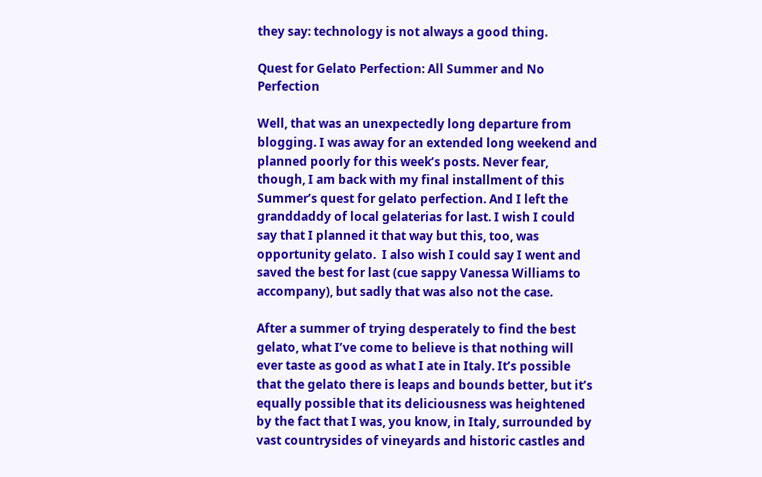they say: technology is not always a good thing.

Quest for Gelato Perfection: All Summer and No Perfection

Well, that was an unexpectedly long departure from blogging. I was away for an extended long weekend and planned poorly for this week’s posts. Never fear, though, I am back with my final installment of this Summer’s quest for gelato perfection. And I left the granddaddy of local gelaterias for last. I wish I could say that I planned it that way but this, too, was opportunity gelato.  I also wish I could say I went and saved the best for last (cue sappy Vanessa Williams to accompany), but sadly that was also not the case.

After a summer of trying desperately to find the best gelato, what I’ve come to believe is that nothing will ever taste as good as what I ate in Italy. It’s possible that the gelato there is leaps and bounds better, but it’s equally possible that its deliciousness was heightened by the fact that I was, you know, in Italy, surrounded by vast countrysides of vineyards and historic castles and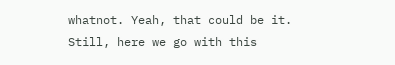whatnot. Yeah, that could be it. Still, here we go with this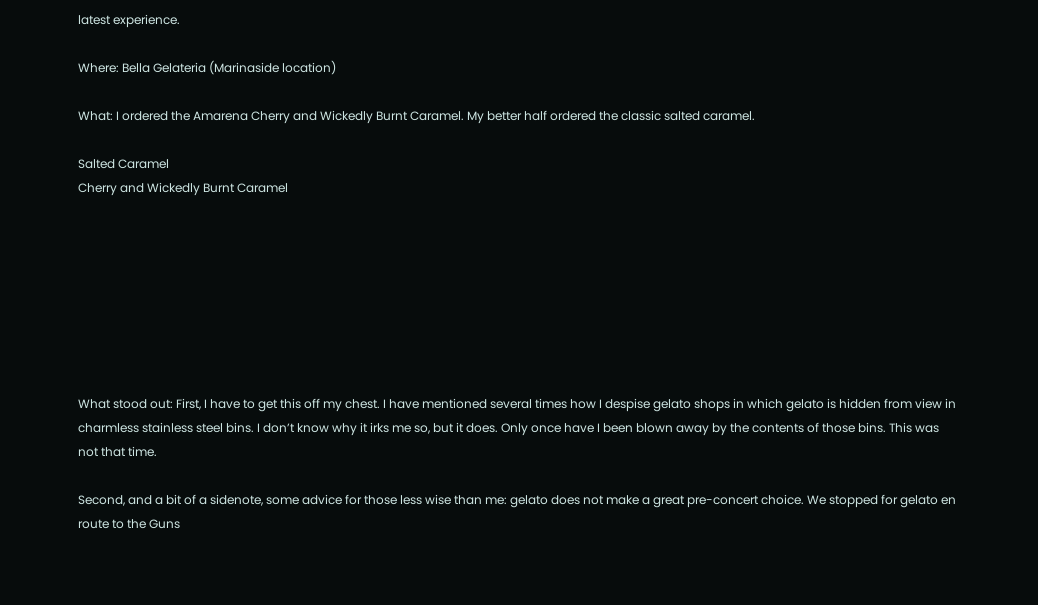latest experience.

Where: Bella Gelateria (Marinaside location)

What: I ordered the Amarena Cherry and Wickedly Burnt Caramel. My better half ordered the classic salted caramel.

Salted Caramel
Cherry and Wickedly Burnt Caramel








What stood out: First, I have to get this off my chest. I have mentioned several times how I despise gelato shops in which gelato is hidden from view in charmless stainless steel bins. I don’t know why it irks me so, but it does. Only once have I been blown away by the contents of those bins. This was not that time.

Second, and a bit of a sidenote, some advice for those less wise than me: gelato does not make a great pre-concert choice. We stopped for gelato en route to the Guns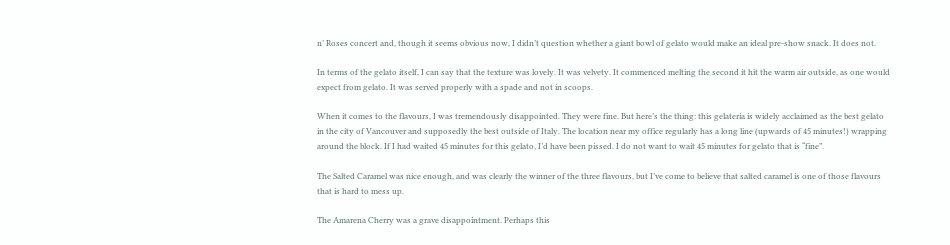n’ Roses concert and, though it seems obvious now, I didn’t question whether a giant bowl of gelato would make an ideal pre-show snack. It does not.

In terms of the gelato itself, I can say that the texture was lovely. It was velvety. It commenced melting the second it hit the warm air outside, as one would expect from gelato. It was served properly with a spade and not in scoops.

When it comes to the flavours, I was tremendously disappointed. They were fine. But here’s the thing: this gelateria is widely acclaimed as the best gelato in the city of Vancouver and supposedly the best outside of Italy. The location near my office regularly has a long line (upwards of 45 minutes!) wrapping around the block. If I had waited 45 minutes for this gelato, I’d have been pissed. I do not want to wait 45 minutes for gelato that is “fine”.

The Salted Caramel was nice enough, and was clearly the winner of the three flavours, but I’ve come to believe that salted caramel is one of those flavours that is hard to mess up.

The Amarena Cherry was a grave disappointment. Perhaps this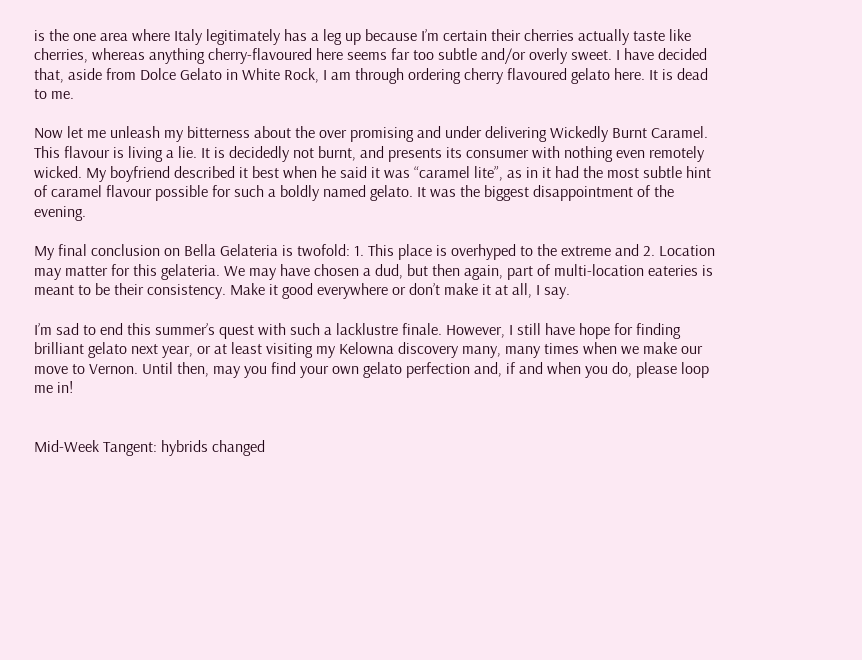is the one area where Italy legitimately has a leg up because I’m certain their cherries actually taste like cherries, whereas anything cherry-flavoured here seems far too subtle and/or overly sweet. I have decided that, aside from Dolce Gelato in White Rock, I am through ordering cherry flavoured gelato here. It is dead to me.

Now let me unleash my bitterness about the over promising and under delivering Wickedly Burnt Caramel. This flavour is living a lie. It is decidedly not burnt, and presents its consumer with nothing even remotely wicked. My boyfriend described it best when he said it was “caramel lite”, as in it had the most subtle hint of caramel flavour possible for such a boldly named gelato. It was the biggest disappointment of the evening.

My final conclusion on Bella Gelateria is twofold: 1. This place is overhyped to the extreme and 2. Location may matter for this gelateria. We may have chosen a dud, but then again, part of multi-location eateries is meant to be their consistency. Make it good everywhere or don’t make it at all, I say.

I’m sad to end this summer’s quest with such a lacklustre finale. However, I still have hope for finding brilliant gelato next year, or at least visiting my Kelowna discovery many, many times when we make our move to Vernon. Until then, may you find your own gelato perfection and, if and when you do, please loop me in!


Mid-Week Tangent: hybrids changed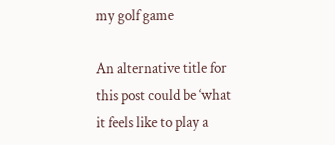my golf game

An alternative title for this post could be ‘what it feels like to play a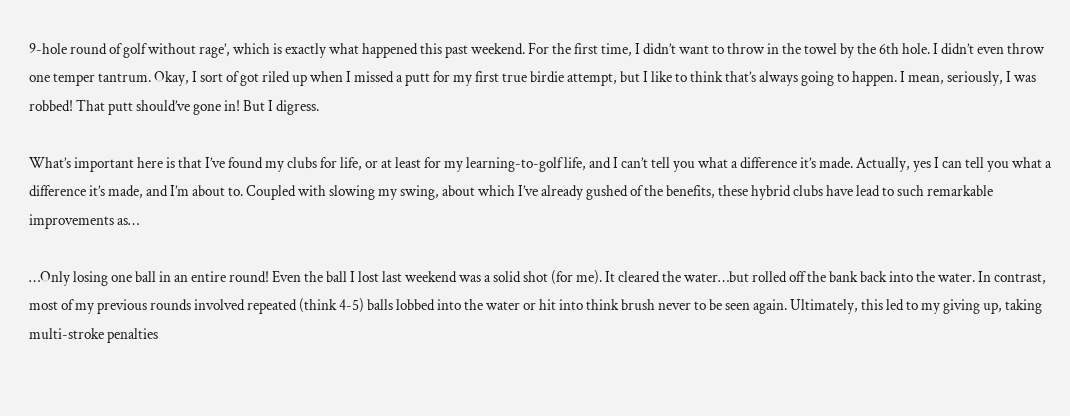9-hole round of golf without rage’, which is exactly what happened this past weekend. For the first time, I didn’t want to throw in the towel by the 6th hole. I didn’t even throw one temper tantrum. Okay, I sort of got riled up when I missed a putt for my first true birdie attempt, but I like to think that’s always going to happen. I mean, seriously, I was robbed! That putt should’ve gone in! But I digress.

What’s important here is that I’ve found my clubs for life, or at least for my learning-to-golf life, and I can’t tell you what a difference it’s made. Actually, yes I can tell you what a difference it’s made, and I’m about to. Coupled with slowing my swing, about which I’ve already gushed of the benefits, these hybrid clubs have lead to such remarkable improvements as…

…Only losing one ball in an entire round! Even the ball I lost last weekend was a solid shot (for me). It cleared the water…but rolled off the bank back into the water. In contrast, most of my previous rounds involved repeated (think 4-5) balls lobbed into the water or hit into think brush never to be seen again. Ultimately, this led to my giving up, taking multi-stroke penalties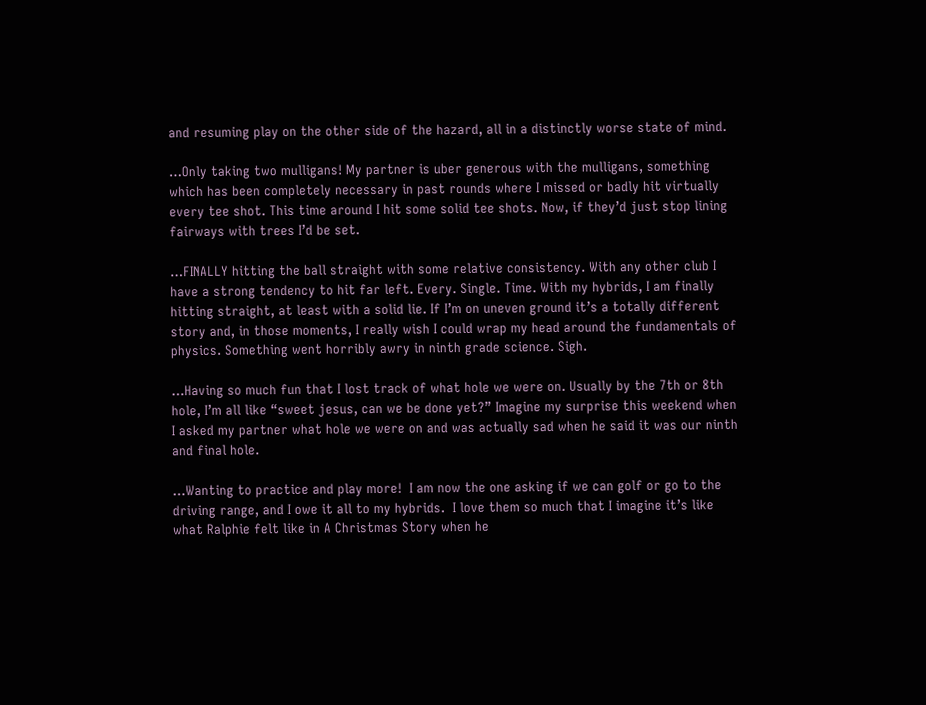and resuming play on the other side of the hazard, all in a distinctly worse state of mind.

…Only taking two mulligans! My partner is uber generous with the mulligans, something which has been completely necessary in past rounds where I missed or badly hit virtually every tee shot. This time around I hit some solid tee shots. Now, if they’d just stop lining fairways with trees I’d be set.

…FINALLY hitting the ball straight with some relative consistency. With any other club I have a strong tendency to hit far left. Every. Single. Time. With my hybrids, I am finally hitting straight, at least with a solid lie. If I’m on uneven ground it’s a totally different story and, in those moments, I really wish I could wrap my head around the fundamentals of physics. Something went horribly awry in ninth grade science. Sigh.

…Having so much fun that I lost track of what hole we were on. Usually by the 7th or 8th hole, I’m all like “sweet jesus, can we be done yet?” Imagine my surprise this weekend when I asked my partner what hole we were on and was actually sad when he said it was our ninth and final hole.

…Wanting to practice and play more!  I am now the one asking if we can golf or go to the driving range, and I owe it all to my hybrids.  I love them so much that I imagine it’s like what Ralphie felt like in A Christmas Story when he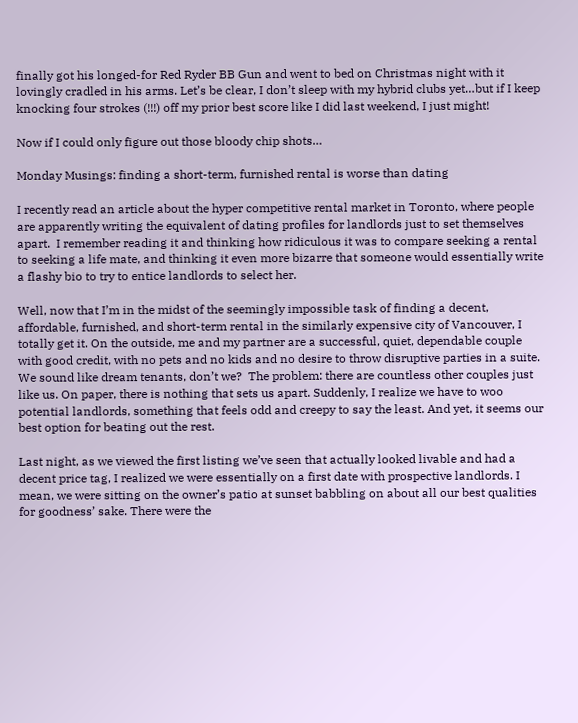finally got his longed-for Red Ryder BB Gun and went to bed on Christmas night with it lovingly cradled in his arms. Let’s be clear, I don’t sleep with my hybrid clubs yet…but if I keep knocking four strokes (!!!) off my prior best score like I did last weekend, I just might!

Now if I could only figure out those bloody chip shots…

Monday Musings: finding a short-term, furnished rental is worse than dating

I recently read an article about the hyper competitive rental market in Toronto, where people are apparently writing the equivalent of dating profiles for landlords just to set themselves apart.  I remember reading it and thinking how ridiculous it was to compare seeking a rental to seeking a life mate, and thinking it even more bizarre that someone would essentially write a flashy bio to try to entice landlords to select her.

Well, now that I’m in the midst of the seemingly impossible task of finding a decent, affordable, furnished, and short-term rental in the similarly expensive city of Vancouver, I totally get it. On the outside, me and my partner are a successful, quiet, dependable couple with good credit, with no pets and no kids and no desire to throw disruptive parties in a suite. We sound like dream tenants, don’t we?  The problem: there are countless other couples just like us. On paper, there is nothing that sets us apart. Suddenly, I realize we have to woo potential landlords, something that feels odd and creepy to say the least. And yet, it seems our best option for beating out the rest.

Last night, as we viewed the first listing we’ve seen that actually looked livable and had a decent price tag, I realized we were essentially on a first date with prospective landlords. I mean, we were sitting on the owner’s patio at sunset babbling on about all our best qualities for goodness’ sake. There were the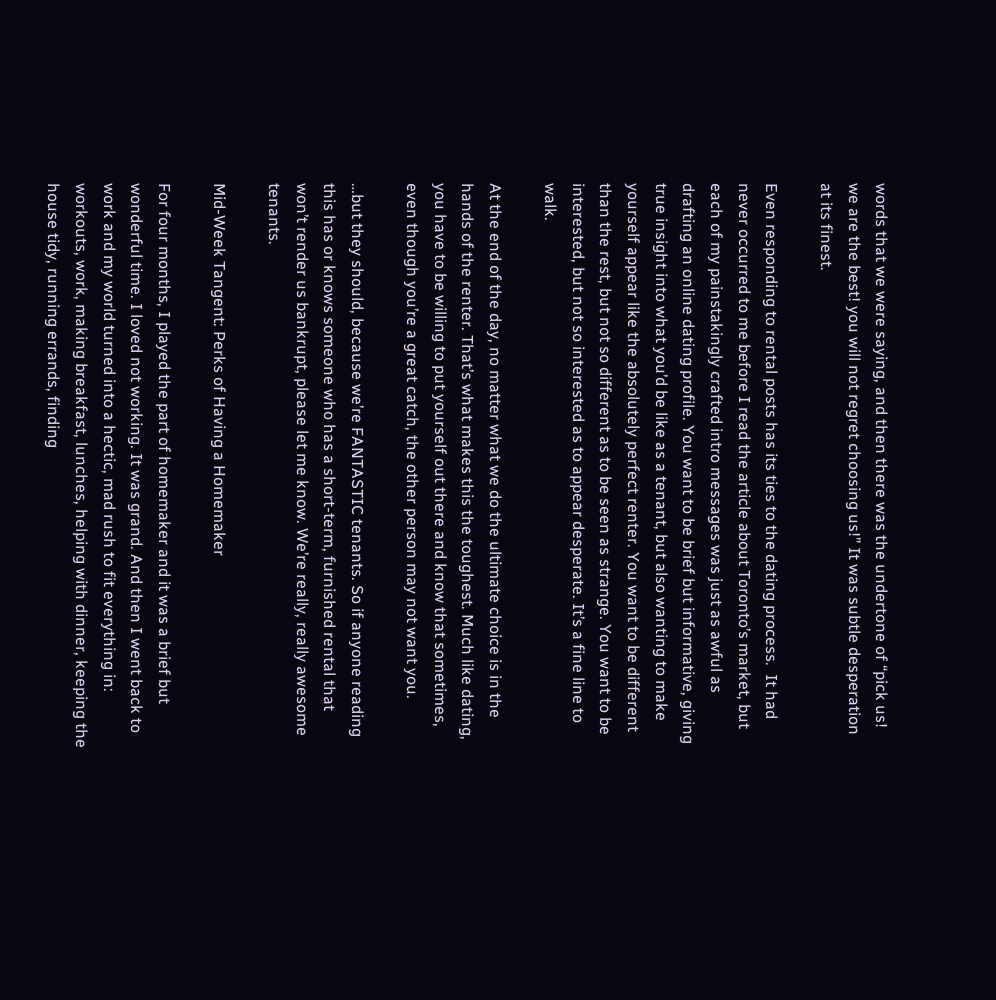words that we were saying, and then there was the undertone of “pick us! we are the best! you will not regret choosing us!” It was subtle desperation at its finest.

Even responding to rental posts has its ties to the dating process.  It had never occurred to me before I read the article about Toronto’s market, but each of my painstakingly crafted intro messages was just as awful as drafting an online dating profile. You want to be brief but informative, giving true insight into what you’d be like as a tenant, but also wanting to make yourself appear like the absolutely perfect renter. You want to be different than the rest, but not so different as to be seen as strange. You want to be interested, but not so interested as to appear desperate. It’s a fine line to walk.

At the end of the day, no matter what we do the ultimate choice is in the hands of the renter. That’s what makes this the toughest. Much like dating, you have to be willing to put yourself out there and know that sometimes, even though you’re a great catch, the other person may not want you.

…but they should, because we’re FANTASTIC tenants. So if anyone reading this has or knows someone who has a short-term, furnished rental that won’t render us bankrupt, please let me know. We’re really, really awesome tenants.

Mid-Week Tangent: Perks of Having a Homemaker

For four months, I played the part of homemaker and it was a brief but wonderful time. I loved not working. It was grand. And then I went back to work and my world turned into a hectic, mad rush to fit everything in: workouts, work, making breakfast, lunches, helping with dinner, keeping the house tidy, running errands, finding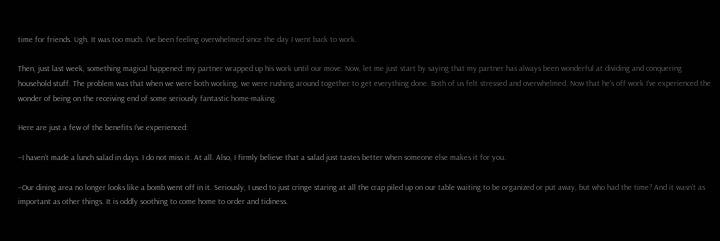time for friends. Ugh. It was too much. I’ve been feeling overwhelmed since the day I went back to work.

Then, just last week, something magical happened: my partner wrapped up his work until our move. Now, let me just start by saying that my partner has always been wonderful at dividing and conquering household stuff. The problem was that when we were both working, we were rushing around together to get everything done. Both of us felt stressed and overwhelmed. Now that he’s off work I’ve experienced the wonder of being on the receiving end of some seriously fantastic home-making.

Here are just a few of the benefits I’ve experienced:

–I haven’t made a lunch salad in days. I do not miss it. At all. Also, I firmly believe that a salad just tastes better when someone else makes it for you.

–Our dining area no longer looks like a bomb went off in it. Seriously, I used to just cringe staring at all the crap piled up on our table waiting to be organized or put away, but who had the time? And it wasn’t as important as other things. It is oddly soothing to come home to order and tidiness.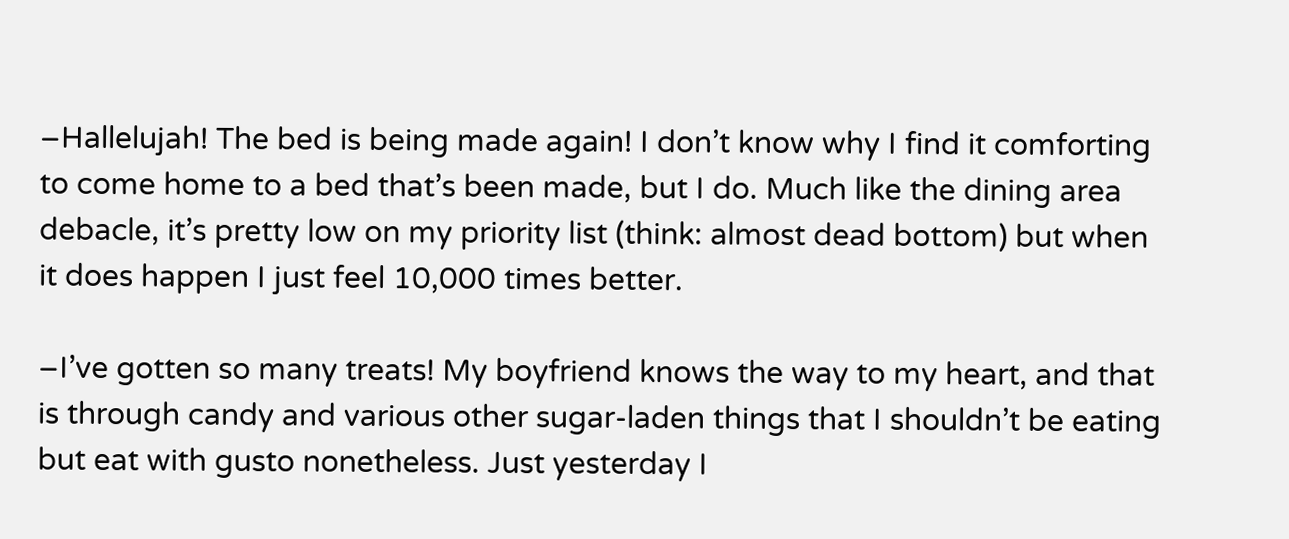–Hallelujah! The bed is being made again! I don’t know why I find it comforting to come home to a bed that’s been made, but I do. Much like the dining area debacle, it’s pretty low on my priority list (think: almost dead bottom) but when it does happen I just feel 10,000 times better.

–I’ve gotten so many treats! My boyfriend knows the way to my heart, and that is through candy and various other sugar-laden things that I shouldn’t be eating but eat with gusto nonetheless. Just yesterday I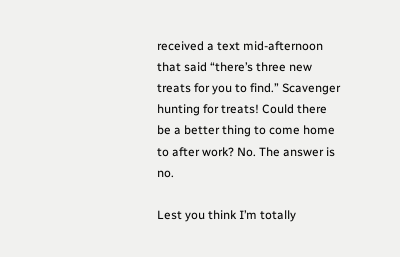received a text mid-afternoon that said “there’s three new treats for you to find.” Scavenger hunting for treats! Could there be a better thing to come home to after work? No. The answer is no.

Lest you think I’m totally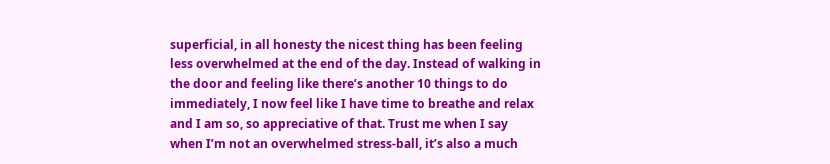superficial, in all honesty the nicest thing has been feeling less overwhelmed at the end of the day. Instead of walking in the door and feeling like there’s another 10 things to do immediately, I now feel like I have time to breathe and relax and I am so, so appreciative of that. Trust me when I say when I’m not an overwhelmed stress-ball, it’s also a much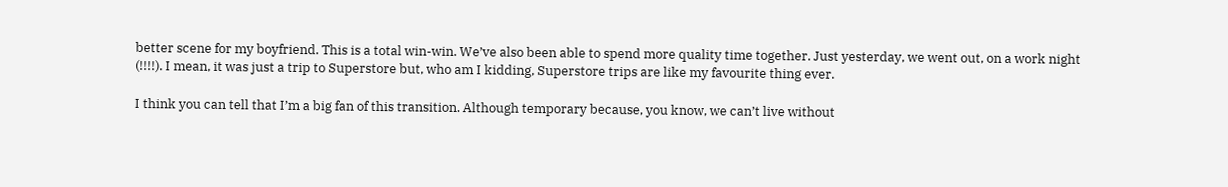better scene for my boyfriend. This is a total win-win. We’ve also been able to spend more quality time together. Just yesterday, we went out, on a work night (!!!!). I mean, it was just a trip to Superstore but, who am I kidding, Superstore trips are like my favourite thing ever.

I think you can tell that I’m a big fan of this transition. Although temporary because, you know, we can’t live without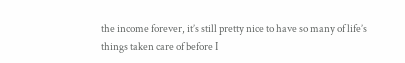the income forever, it’s still pretty nice to have so many of life’s things taken care of before I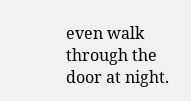even walk through the door at night.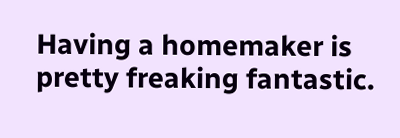Having a homemaker is pretty freaking fantastic.